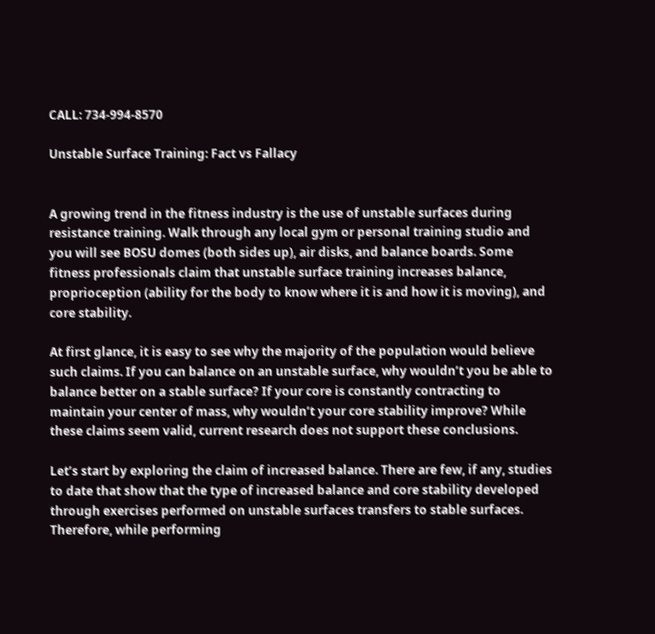CALL: 734-994-8570

Unstable Surface Training: Fact vs Fallacy


A growing trend in the fitness industry is the use of unstable surfaces during resistance training. Walk through any local gym or personal training studio and you will see BOSU domes (both sides up), air disks, and balance boards. Some fitness professionals claim that unstable surface training increases balance, proprioception (ability for the body to know where it is and how it is moving), and core stability.

At first glance, it is easy to see why the majority of the population would believe such claims. If you can balance on an unstable surface, why wouldn’t you be able to balance better on a stable surface? If your core is constantly contracting to maintain your center of mass, why wouldn’t your core stability improve? While these claims seem valid, current research does not support these conclusions.

Let’s start by exploring the claim of increased balance. There are few, if any, studies to date that show that the type of increased balance and core stability developed through exercises performed on unstable surfaces transfers to stable surfaces. Therefore, while performing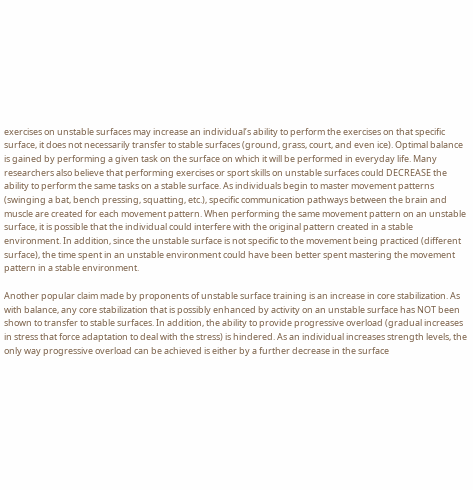exercises on unstable surfaces may increase an individual’s ability to perform the exercises on that specific surface, it does not necessarily transfer to stable surfaces (ground, grass, court, and even ice). Optimal balance is gained by performing a given task on the surface on which it will be performed in everyday life. Many researchers also believe that performing exercises or sport skills on unstable surfaces could DECREASE the ability to perform the same tasks on a stable surface. As individuals begin to master movement patterns (swinging a bat, bench pressing, squatting, etc.), specific communication pathways between the brain and muscle are created for each movement pattern. When performing the same movement pattern on an unstable surface, it is possible that the individual could interfere with the original pattern created in a stable environment. In addition, since the unstable surface is not specific to the movement being practiced (different surface), the time spent in an unstable environment could have been better spent mastering the movement pattern in a stable environment.

Another popular claim made by proponents of unstable surface training is an increase in core stabilization. As with balance, any core stabilization that is possibly enhanced by activity on an unstable surface has NOT been shown to transfer to stable surfaces. In addition, the ability to provide progressive overload (gradual increases in stress that force adaptation to deal with the stress) is hindered. As an individual increases strength levels, the only way progressive overload can be achieved is either by a further decrease in the surface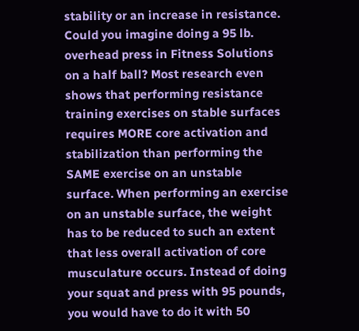stability or an increase in resistance. Could you imagine doing a 95 lb. overhead press in Fitness Solutions on a half ball? Most research even shows that performing resistance training exercises on stable surfaces requires MORE core activation and stabilization than performing the SAME exercise on an unstable surface. When performing an exercise on an unstable surface, the weight has to be reduced to such an extent that less overall activation of core musculature occurs. Instead of doing your squat and press with 95 pounds, you would have to do it with 50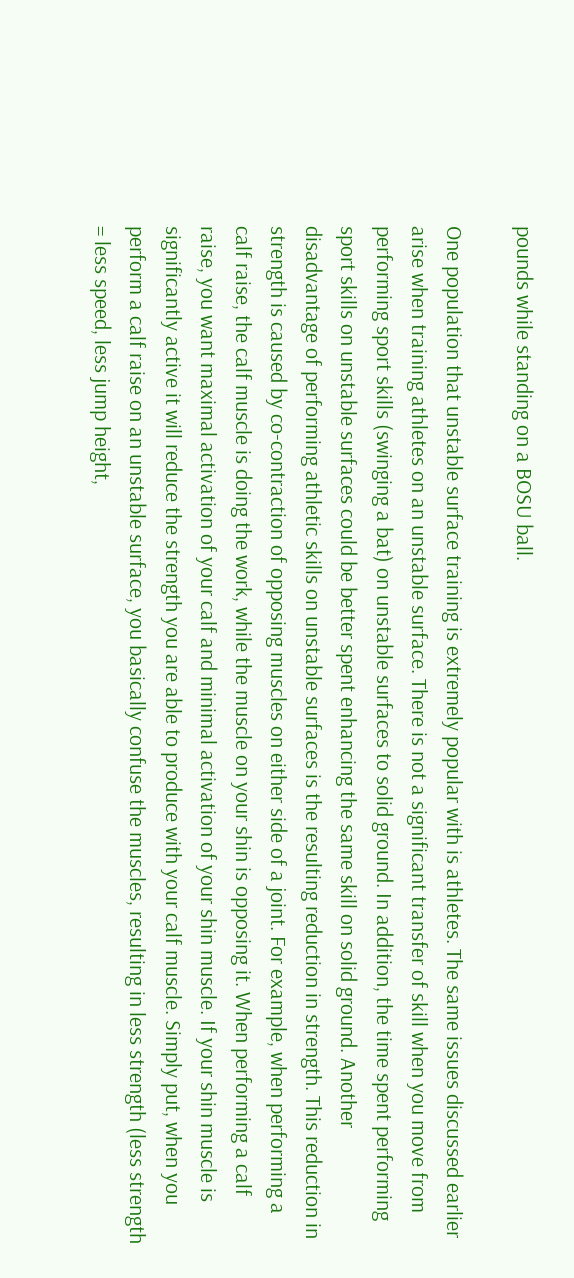pounds while standing on a BOSU ball.

One population that unstable surface training is extremely popular with is athletes. The same issues discussed earlier arise when training athletes on an unstable surface. There is not a significant transfer of skill when you move from performing sport skills (swinging a bat) on unstable surfaces to solid ground. In addition, the time spent performing sport skills on unstable surfaces could be better spent enhancing the same skill on solid ground. Another disadvantage of performing athletic skills on unstable surfaces is the resulting reduction in strength. This reduction in strength is caused by co-contraction of opposing muscles on either side of a joint. For example, when performing a calf raise, the calf muscle is doing the work, while the muscle on your shin is opposing it. When performing a calf raise, you want maximal activation of your calf and minimal activation of your shin muscle. If your shin muscle is significantly active it will reduce the strength you are able to produce with your calf muscle. Simply put, when you perform a calf raise on an unstable surface, you basically confuse the muscles, resulting in less strength (less strength = less speed, less jump height,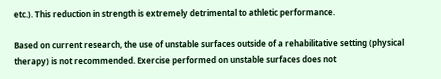etc.). This reduction in strength is extremely detrimental to athletic performance.

Based on current research, the use of unstable surfaces outside of a rehabilitative setting (physical therapy) is not recommended. Exercise performed on unstable surfaces does not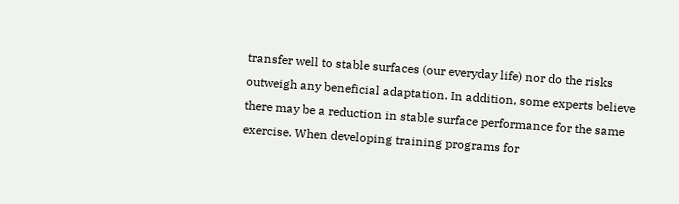transfer well to stable surfaces (our everyday life) nor do the risks outweigh any beneficial adaptation. In addition, some experts believe there may be a reduction in stable surface performance for the same exercise. When developing training programs for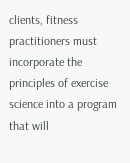clients, fitness practitioners must incorporate the principles of exercise science into a program that will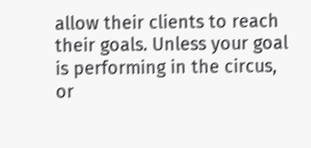allow their clients to reach their goals. Unless your goal is performing in the circus, or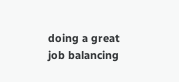doing a great job balancing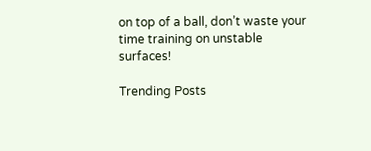on top of a ball, don’t waste your time training on unstable surfaces!

Trending Posts